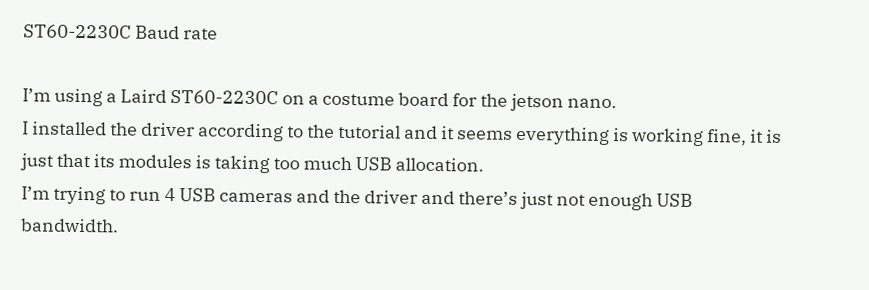ST60-2230C Baud rate

I’m using a Laird ST60-2230C on a costume board for the jetson nano.
I installed the driver according to the tutorial and it seems everything is working fine, it is just that its modules is taking too much USB allocation.
I’m trying to run 4 USB cameras and the driver and there’s just not enough USB bandwidth.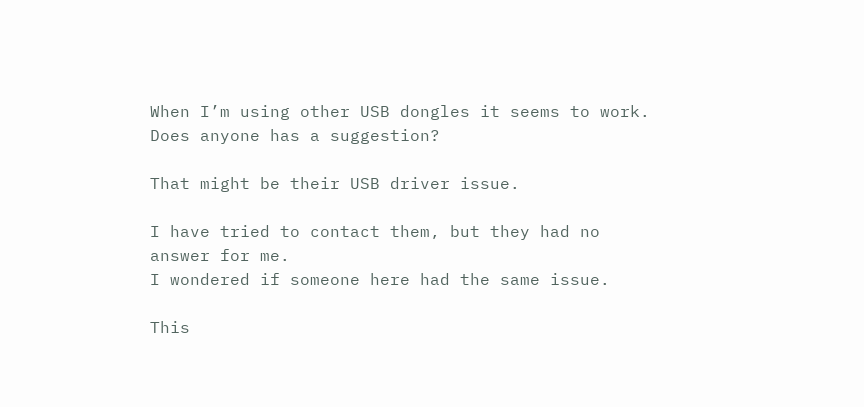When I’m using other USB dongles it seems to work.
Does anyone has a suggestion?

That might be their USB driver issue.

I have tried to contact them, but they had no answer for me.
I wondered if someone here had the same issue.

This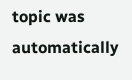topic was automatically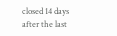closed 14 days after the last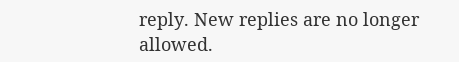reply. New replies are no longer allowed.